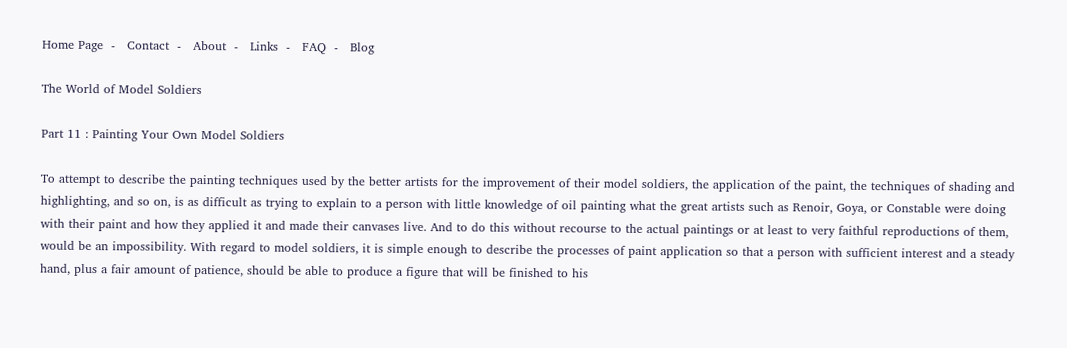Home Page  -   Contact  -   About  -   Links  -   FAQ  -   Blog

The World of Model Soldiers

Part 11 : Painting Your Own Model Soldiers

To attempt to describe the painting techniques used by the better artists for the improvement of their model soldiers, the application of the paint, the techniques of shading and highlighting, and so on, is as difficult as trying to explain to a person with little knowledge of oil painting what the great artists such as Renoir, Goya, or Constable were doing with their paint and how they applied it and made their canvases live. And to do this without recourse to the actual paintings or at least to very faithful reproductions of them, would be an impossibility. With regard to model soldiers, it is simple enough to describe the processes of paint application so that a person with sufficient interest and a steady hand, plus a fair amount of patience, should be able to produce a figure that will be finished to his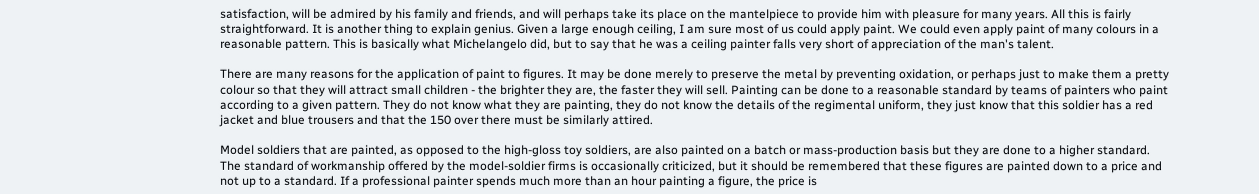satisfaction, will be admired by his family and friends, and will perhaps take its place on the mantelpiece to provide him with pleasure for many years. All this is fairly straightforward. It is another thing to explain genius. Given a large enough ceiling, I am sure most of us could apply paint. We could even apply paint of many colours in a reasonable pattern. This is basically what Michelangelo did, but to say that he was a ceiling painter falls very short of appreciation of the man's talent.

There are many reasons for the application of paint to figures. It may be done merely to preserve the metal by preventing oxidation, or perhaps just to make them a pretty colour so that they will attract small children - the brighter they are, the faster they will sell. Painting can be done to a reasonable standard by teams of painters who paint according to a given pattern. They do not know what they are painting, they do not know the details of the regimental uniform, they just know that this soldier has a red jacket and blue trousers and that the 150 over there must be similarly attired.

Model soldiers that are painted, as opposed to the high-gloss toy soldiers, are also painted on a batch or mass-production basis but they are done to a higher standard. The standard of workmanship offered by the model-soldier firms is occasionally criticized, but it should be remembered that these figures are painted down to a price and not up to a standard. If a professional painter spends much more than an hour painting a figure, the price is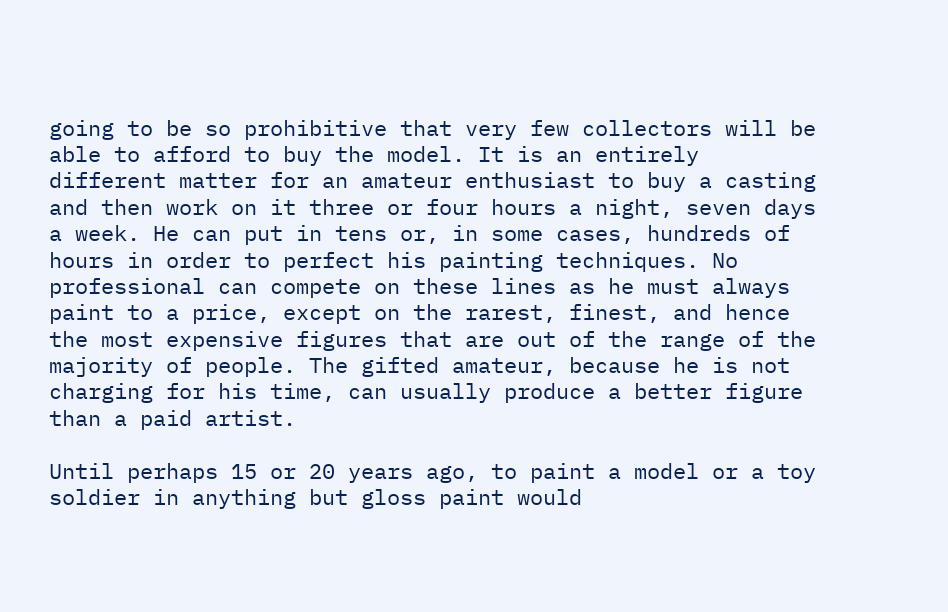going to be so prohibitive that very few collectors will be able to afford to buy the model. It is an entirely different matter for an amateur enthusiast to buy a casting and then work on it three or four hours a night, seven days a week. He can put in tens or, in some cases, hundreds of hours in order to perfect his painting techniques. No professional can compete on these lines as he must always paint to a price, except on the rarest, finest, and hence the most expensive figures that are out of the range of the majority of people. The gifted amateur, because he is not charging for his time, can usually produce a better figure than a paid artist.

Until perhaps 15 or 20 years ago, to paint a model or a toy soldier in anything but gloss paint would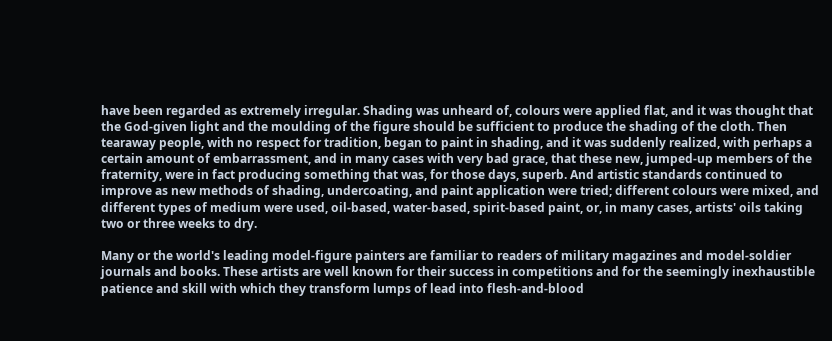have been regarded as extremely irregular. Shading was unheard of, colours were applied flat, and it was thought that the God-given light and the moulding of the figure should be sufficient to produce the shading of the cloth. Then tearaway people, with no respect for tradition, began to paint in shading, and it was suddenly realized, with perhaps a certain amount of embarrassment, and in many cases with very bad grace, that these new, jumped-up members of the fraternity, were in fact producing something that was, for those days, superb. And artistic standards continued to improve as new methods of shading, undercoating, and paint application were tried; different colours were mixed, and different types of medium were used, oil-based, water-based, spirit-based paint, or, in many cases, artists' oils taking two or three weeks to dry.

Many or the world's leading model-figure painters are familiar to readers of military magazines and model-soldier journals and books. These artists are well known for their success in competitions and for the seemingly inexhaustible patience and skill with which they transform lumps of lead into flesh-and-blood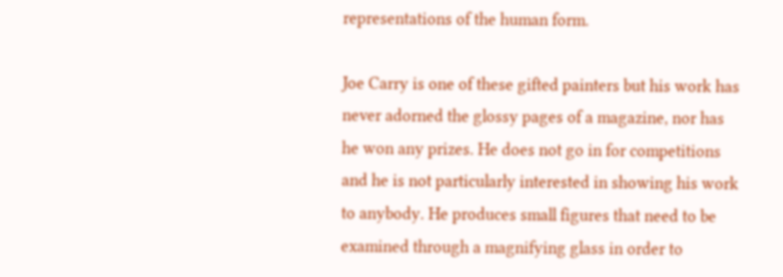representations of the human form.

Joe Carry is one of these gifted painters but his work has never adorned the glossy pages of a magazine, nor has he won any prizes. He does not go in for competitions and he is not particularly interested in showing his work to anybody. He produces small figures that need to be examined through a magnifying glass in order to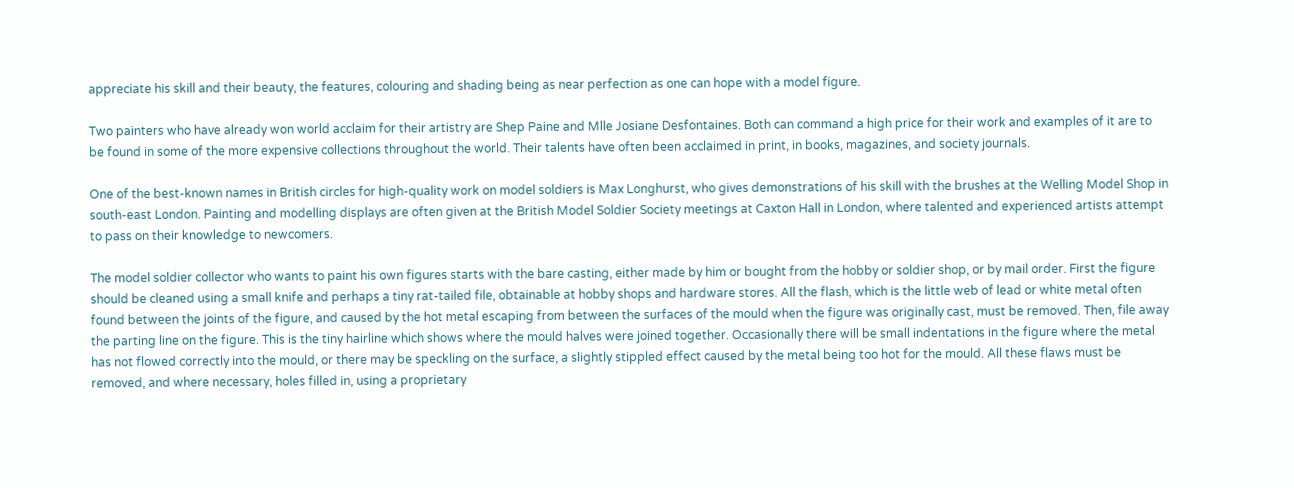appreciate his skill and their beauty, the features, colouring and shading being as near perfection as one can hope with a model figure.

Two painters who have already won world acclaim for their artistry are Shep Paine and Mlle Josiane Desfontaines. Both can command a high price for their work and examples of it are to be found in some of the more expensive collections throughout the world. Their talents have often been acclaimed in print, in books, magazines, and society journals.

One of the best-known names in British circles for high-quality work on model soldiers is Max Longhurst, who gives demonstrations of his skill with the brushes at the Welling Model Shop in south-east London. Painting and modelling displays are often given at the British Model Soldier Society meetings at Caxton Hall in London, where talented and experienced artists attempt to pass on their knowledge to newcomers.

The model soldier collector who wants to paint his own figures starts with the bare casting, either made by him or bought from the hobby or soldier shop, or by mail order. First the figure should be cleaned using a small knife and perhaps a tiny rat-tailed file, obtainable at hobby shops and hardware stores. All the flash, which is the little web of lead or white metal often found between the joints of the figure, and caused by the hot metal escaping from between the surfaces of the mould when the figure was originally cast, must be removed. Then, file away the parting line on the figure. This is the tiny hairline which shows where the mould halves were joined together. Occasionally there will be small indentations in the figure where the metal has not flowed correctly into the mould, or there may be speckling on the surface, a slightly stippled effect caused by the metal being too hot for the mould. All these flaws must be removed, and where necessary, holes filled in, using a proprietary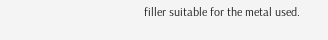filler suitable for the metal used.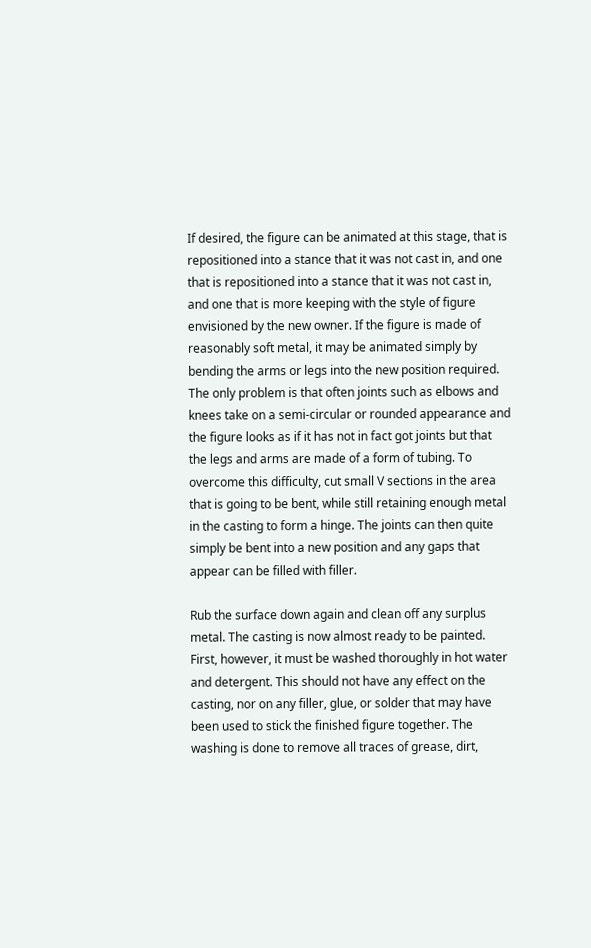If desired, the figure can be animated at this stage, that is repositioned into a stance that it was not cast in, and one that is repositioned into a stance that it was not cast in, and one that is more keeping with the style of figure envisioned by the new owner. If the figure is made of reasonably soft metal, it may be animated simply by bending the arms or legs into the new position required. The only problem is that often joints such as elbows and knees take on a semi-circular or rounded appearance and the figure looks as if it has not in fact got joints but that the legs and arms are made of a form of tubing. To overcome this difficulty, cut small V sections in the area that is going to be bent, while still retaining enough metal in the casting to form a hinge. The joints can then quite simply be bent into a new position and any gaps that appear can be filled with filler.

Rub the surface down again and clean off any surplus metal. The casting is now almost ready to be painted. First, however, it must be washed thoroughly in hot water and detergent. This should not have any effect on the casting, nor on any filler, glue, or solder that may have been used to stick the finished figure together. The washing is done to remove all traces of grease, dirt,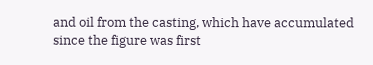and oil from the casting, which have accumulated since the figure was first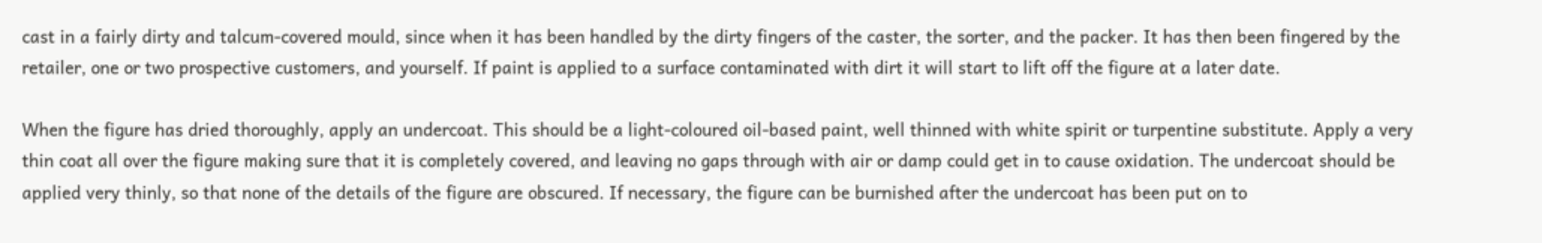cast in a fairly dirty and talcum-covered mould, since when it has been handled by the dirty fingers of the caster, the sorter, and the packer. It has then been fingered by the retailer, one or two prospective customers, and yourself. If paint is applied to a surface contaminated with dirt it will start to lift off the figure at a later date.

When the figure has dried thoroughly, apply an undercoat. This should be a light-coloured oil-based paint, well thinned with white spirit or turpentine substitute. Apply a very thin coat all over the figure making sure that it is completely covered, and leaving no gaps through with air or damp could get in to cause oxidation. The undercoat should be applied very thinly, so that none of the details of the figure are obscured. If necessary, the figure can be burnished after the undercoat has been put on to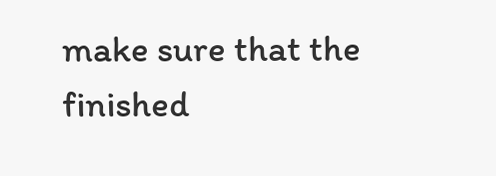make sure that the finished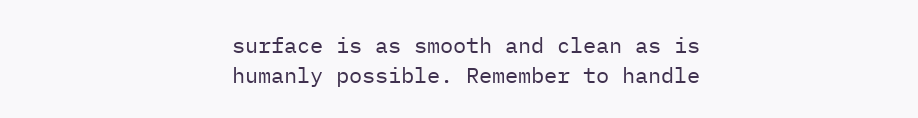surface is as smooth and clean as is humanly possible. Remember to handle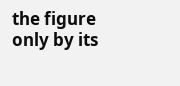the figure only by its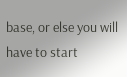base, or else you will have to start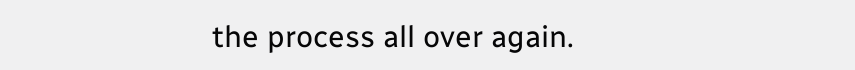the process all over again.